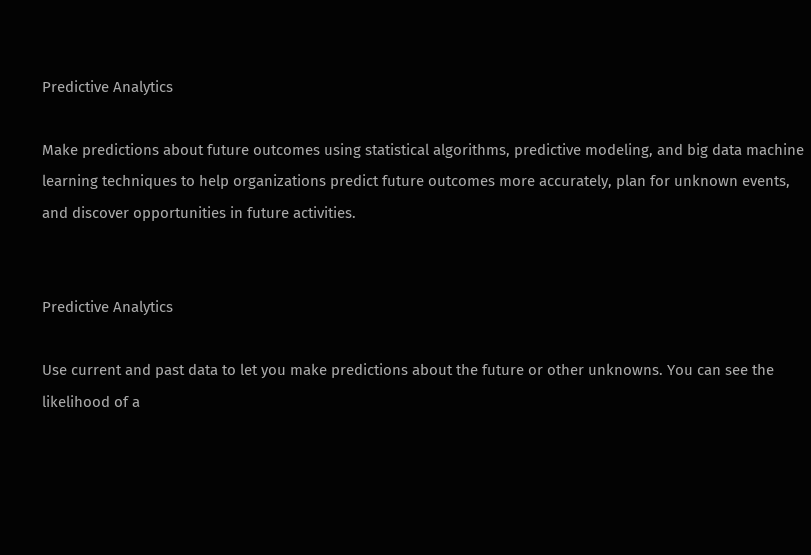Predictive Analytics

Make predictions about future outcomes using statistical algorithms, predictive modeling, and big data machine learning techniques to help organizations predict future outcomes more accurately, plan for unknown events, and discover opportunities in future activities.


Predictive Analytics

Use current and past data to let you make predictions about the future or other unknowns. You can see the likelihood of a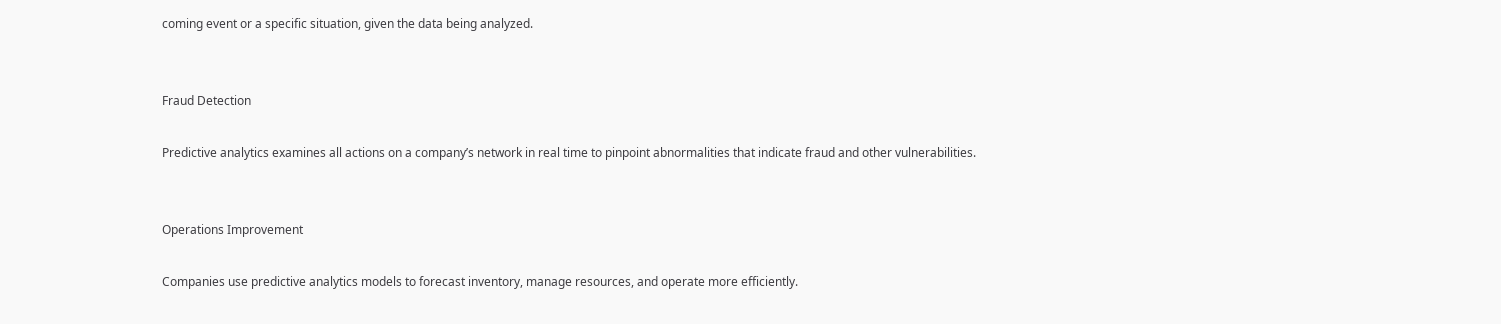coming event or a specific situation, given the data being analyzed.


Fraud Detection

Predictive analytics examines all actions on a company’s network in real time to pinpoint abnormalities that indicate fraud and other vulnerabilities.


Operations Improvement

Companies use predictive analytics models to forecast inventory, manage resources, and operate more efficiently.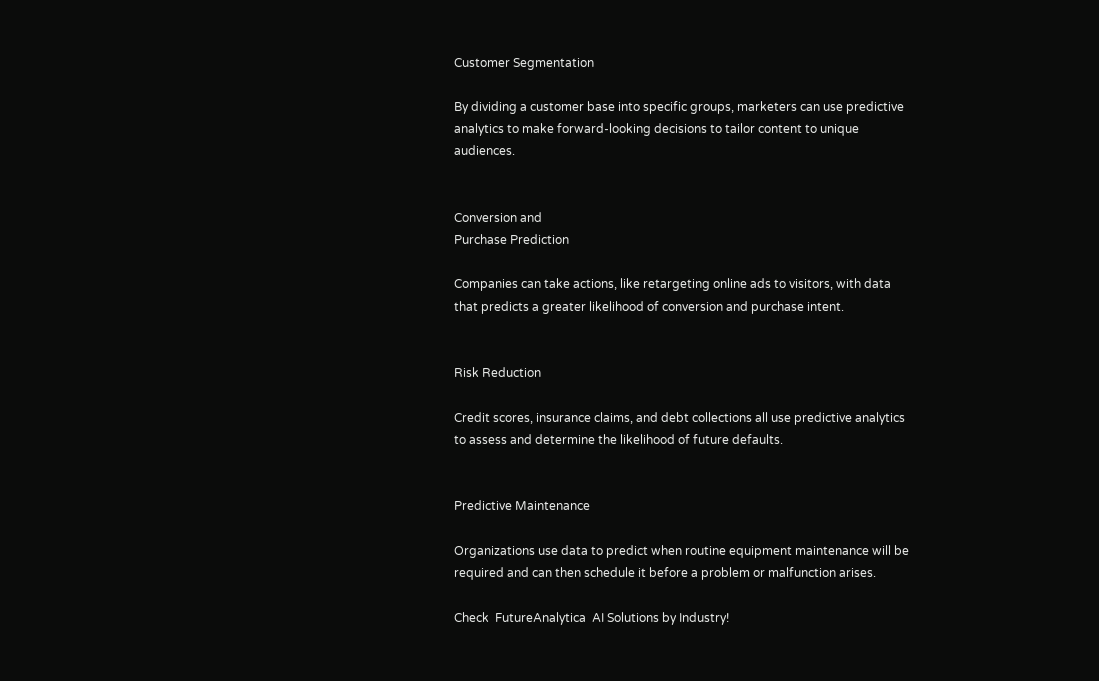Customer Segmentation

By dividing a customer base into specific groups, marketers can use predictive analytics to make forward-looking decisions to tailor content to unique audiences.


Conversion and
Purchase Prediction

Companies can take actions, like retargeting online ads to visitors, with data that predicts a greater likelihood of conversion and purchase intent.


Risk Reduction

Credit scores, insurance claims, and debt collections all use predictive analytics to assess and determine the likelihood of future defaults.


Predictive Maintenance

Organizations use data to predict when routine equipment maintenance will be required and can then schedule it before a problem or malfunction arises.

Check  FutureAnalytica  AI Solutions by Industry!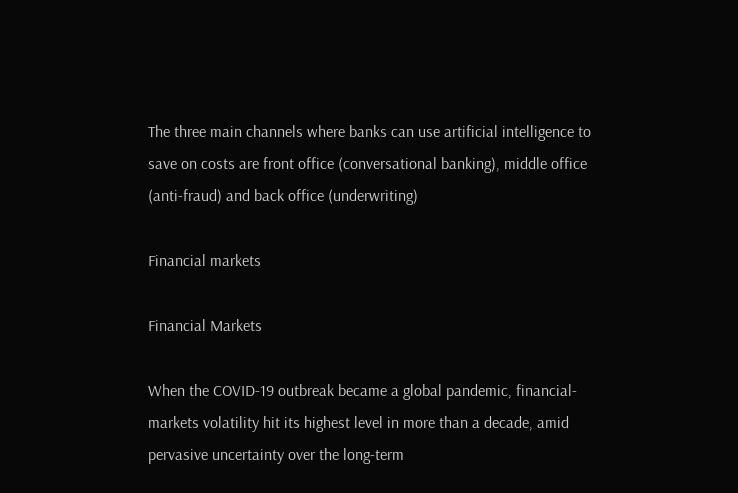The three main channels where banks can use artificial intelligence to save on costs are front office (conversational banking), middle office (anti-fraud) and back office (underwriting)

Financial markets

Financial Markets

When the COVID-19 outbreak became a global pandemic, financial-markets volatility hit its highest level in more than a decade, amid pervasive uncertainty over the long-term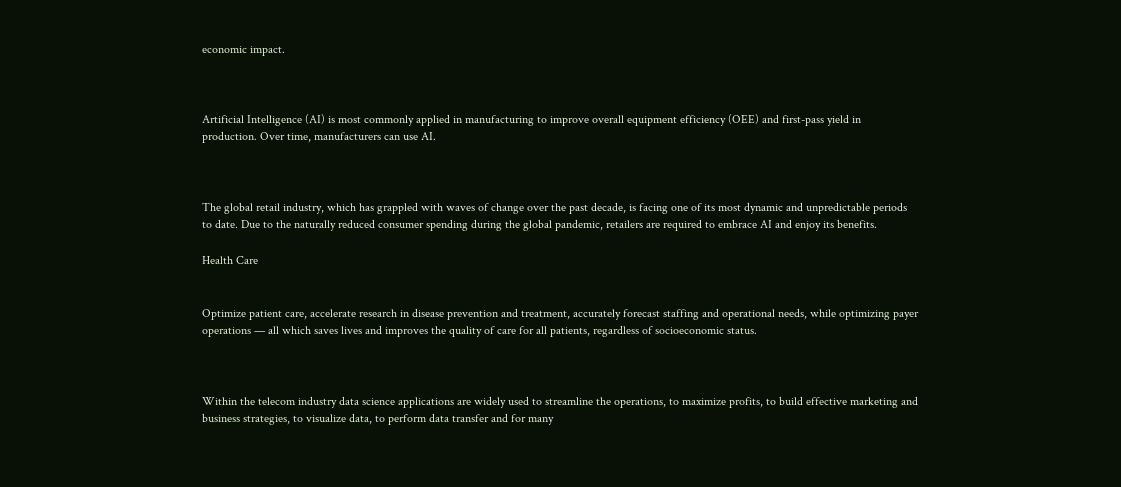economic impact.



Artificial Intelligence (AI) is most commonly applied in manufacturing to improve overall equipment efficiency (OEE) and first-pass yield in production. Over time, manufacturers can use AI.



The global retail industry, which has grappled with waves of change over the past decade, is facing one of its most dynamic and unpredictable periods to date. Due to the naturally reduced consumer spending during the global pandemic, retailers are required to embrace AI and enjoy its benefits.

Health Care


Optimize patient care, accelerate research in disease prevention and treatment, accurately forecast staffing and operational needs, while optimizing payer operations — all which saves lives and improves the quality of care for all patients, regardless of socioeconomic status.



Within the telecom industry data science applications are widely used to streamline the operations, to maximize profits, to build effective marketing and business strategies, to visualize data, to perform data transfer and for many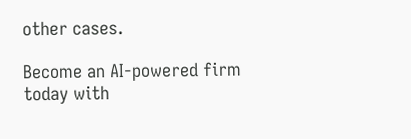other cases.

Become an AI-powered firm today with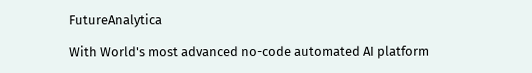FutureAnalytica

With World's most advanced no-code automated AI platform